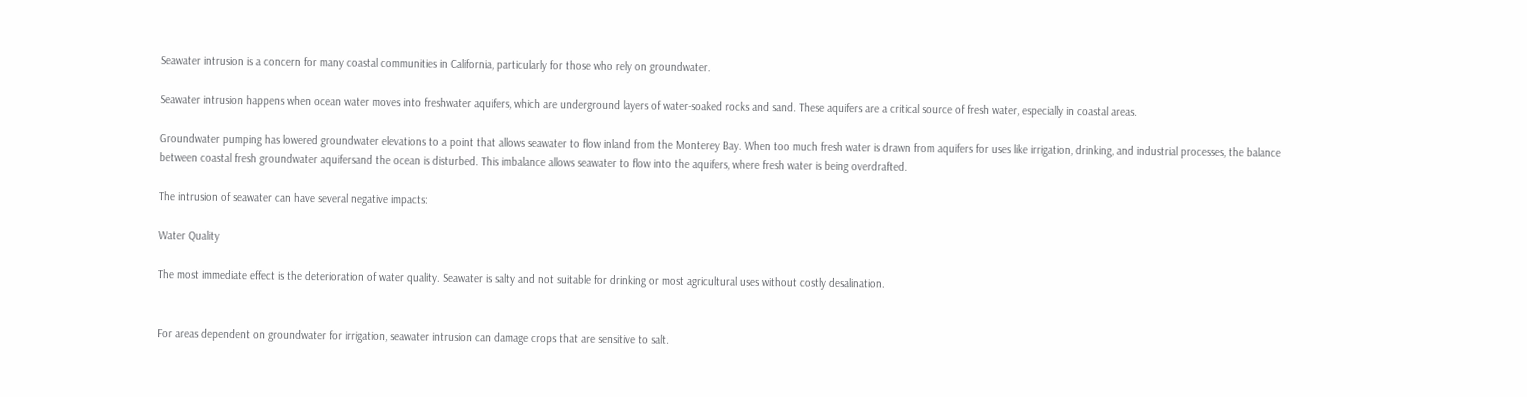Seawater intrusion is a concern for many coastal communities in California, particularly for those who rely on groundwater.

Seawater intrusion happens when ocean water moves into freshwater aquifers, which are underground layers of water-soaked rocks and sand. These aquifers are a critical source of fresh water, especially in coastal areas.

Groundwater pumping has lowered groundwater elevations to a point that allows seawater to flow inland from the Monterey Bay. When too much fresh water is drawn from aquifers for uses like irrigation, drinking, and industrial processes, the balance between coastal fresh groundwater aquifersand the ocean is disturbed. This imbalance allows seawater to flow into the aquifers, where fresh water is being overdrafted.

The intrusion of seawater can have several negative impacts:

Water Quality

The most immediate effect is the deterioration of water quality. Seawater is salty and not suitable for drinking or most agricultural uses without costly desalination.


For areas dependent on groundwater for irrigation, seawater intrusion can damage crops that are sensitive to salt.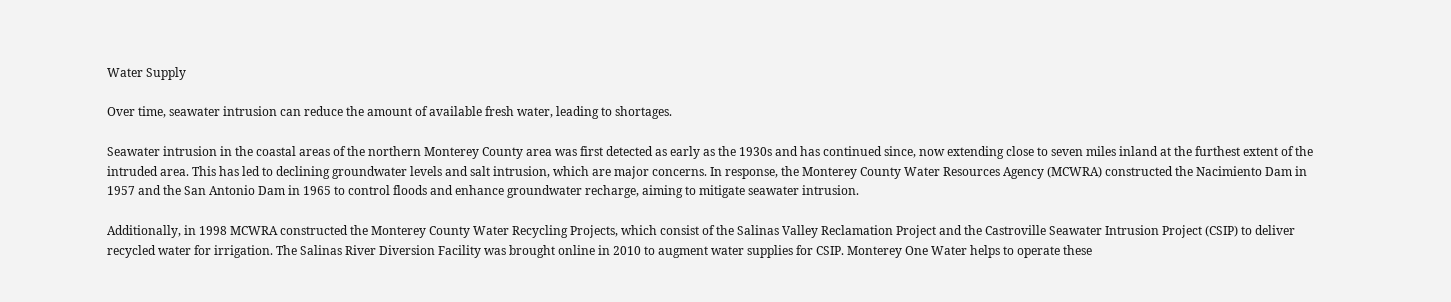Water Supply

Over time, seawater intrusion can reduce the amount of available fresh water, leading to shortages.

Seawater intrusion in the coastal areas of the northern Monterey County area was first detected as early as the 1930s and has continued since, now extending close to seven miles inland at the furthest extent of the intruded area. This has led to declining groundwater levels and salt intrusion, which are major concerns. In response, the Monterey County Water Resources Agency (MCWRA) constructed the Nacimiento Dam in 1957 and the San Antonio Dam in 1965 to control floods and enhance groundwater recharge, aiming to mitigate seawater intrusion.

Additionally, in 1998 MCWRA constructed the Monterey County Water Recycling Projects, which consist of the Salinas Valley Reclamation Project and the Castroville Seawater Intrusion Project (CSIP) to deliver recycled water for irrigation. The Salinas River Diversion Facility was brought online in 2010 to augment water supplies for CSIP. Monterey One Water helps to operate these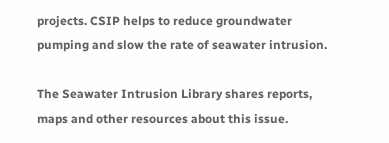projects. CSIP helps to reduce groundwater pumping and slow the rate of seawater intrusion.

The Seawater Intrusion Library shares reports, maps and other resources about this issue.